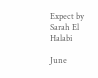Expect by Sarah El Halabi

June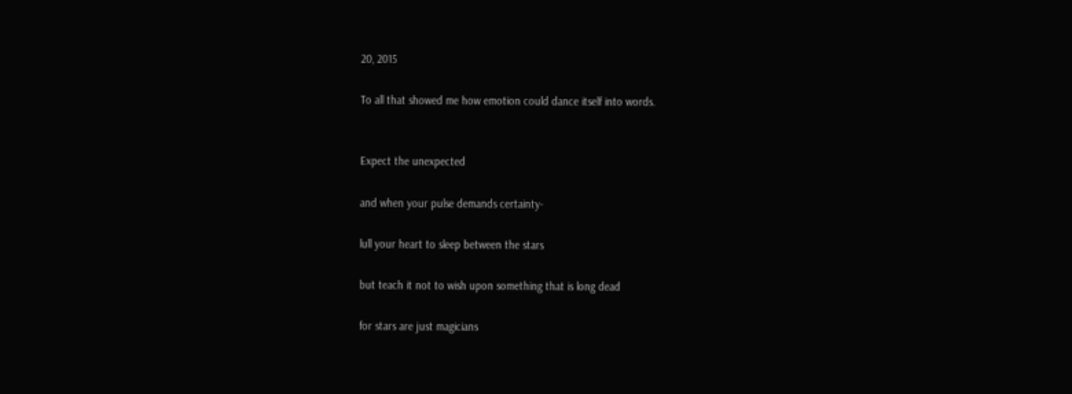20, 2015

To all that showed me how emotion could dance itself into words.


Expect the unexpected

and when your pulse demands certainty-

lull your heart to sleep between the stars

but teach it not to wish upon something that is long dead

for stars are just magicians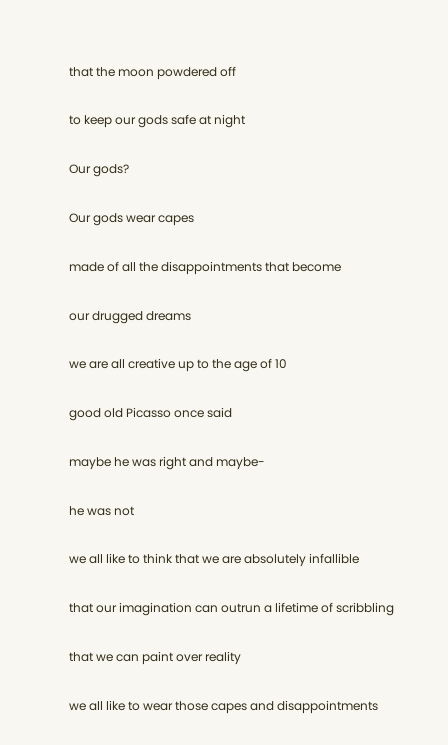that the moon powdered off

to keep our gods safe at night

Our gods?

Our gods wear capes

made of all the disappointments that become

our drugged dreams

we are all creative up to the age of 10

good old Picasso once said

maybe he was right and maybe-

he was not

we all like to think that we are absolutely infallible

that our imagination can outrun a lifetime of scribbling

that we can paint over reality

we all like to wear those capes and disappointments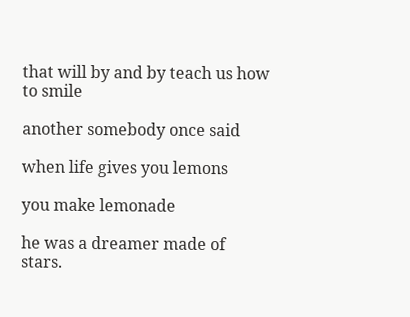that will by and by teach us how to smile

another somebody once said

when life gives you lemons

you make lemonade

he was a dreamer made of stars.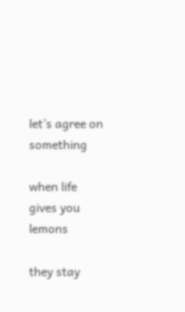let’s agree on something

when life gives you lemons

they stay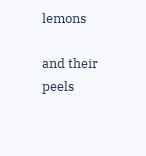lemons

and their peels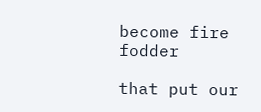become fire fodder

that put our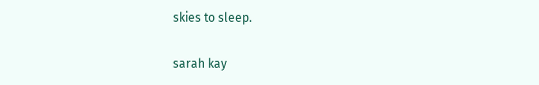skies to sleep.

sarah kay